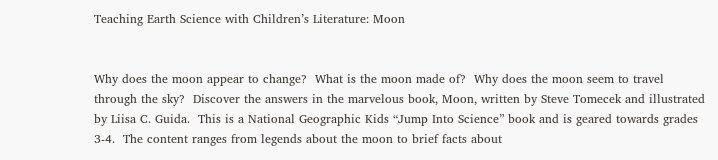Teaching Earth Science with Children’s Literature: Moon


Why does the moon appear to change?  What is the moon made of?  Why does the moon seem to travel through the sky?  Discover the answers in the marvelous book, Moon, written by Steve Tomecek and illustrated by Liisa C. Guida.  This is a National Geographic Kids “Jump Into Science” book and is geared towards grades 3-4.  The content ranges from legends about the moon to brief facts about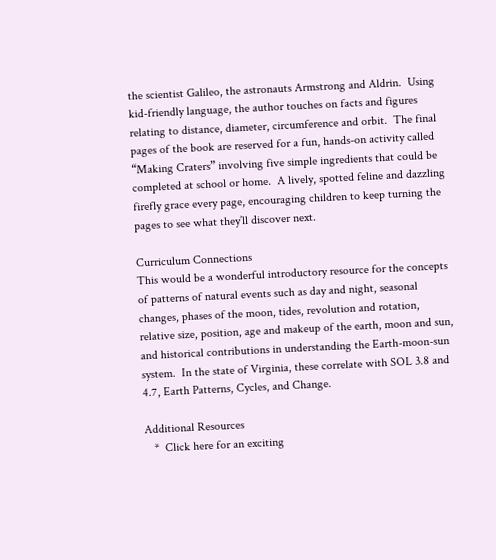the scientist Galileo, the astronauts Armstrong and Aldrin.  Using kid-friendly language, the author touches on facts and figures relating to distance, diameter, circumference and orbit.  The final pages of the book are reserved for a fun, hands-on activity called “Making Craters” involving five simple ingredients that could be completed at school or home.  A lively, spotted feline and dazzling firefly grace every page, encouraging children to keep turning the pages to see what they’ll discover next.

Curriculum Connections
This would be a wonderful introductory resource for the concepts of patterns of natural events such as day and night, seasonal changes, phases of the moon, tides, revolution and rotation, relative size, position, age and makeup of the earth, moon and sun, and historical contributions in understanding the Earth-moon-sun system.  In the state of Virginia, these correlate with SOL 3.8 and 4.7, Earth Patterns, Cycles, and Change.

Additional Resources
   *  Click here for an exciting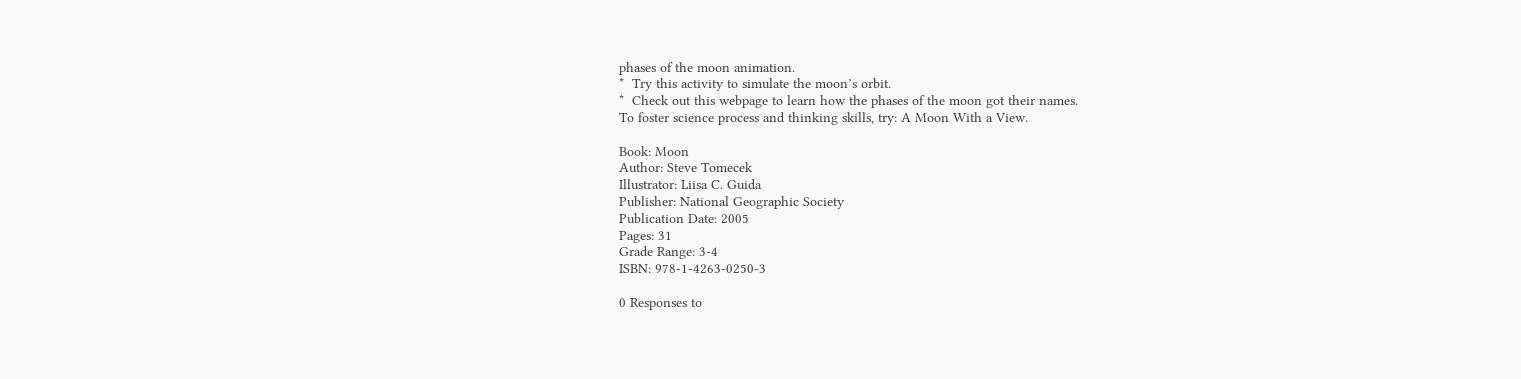phases of the moon animation.
*  Try this activity to simulate the moon’s orbit.
*  Check out this webpage to learn how the phases of the moon got their names.
To foster science process and thinking skills, try: A Moon With a View.

Book: Moon
Author: Steve Tomecek
Illustrator: Liisa C. Guida
Publisher: National Geographic Society
Publication Date: 2005
Pages: 31
Grade Range: 3-4
ISBN: 978-1-4263-0250-3

0 Responses to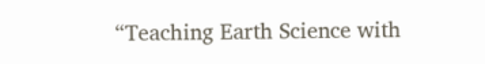“Teaching Earth Science with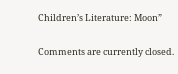Children’s Literature: Moon”

Comments are currently closed.